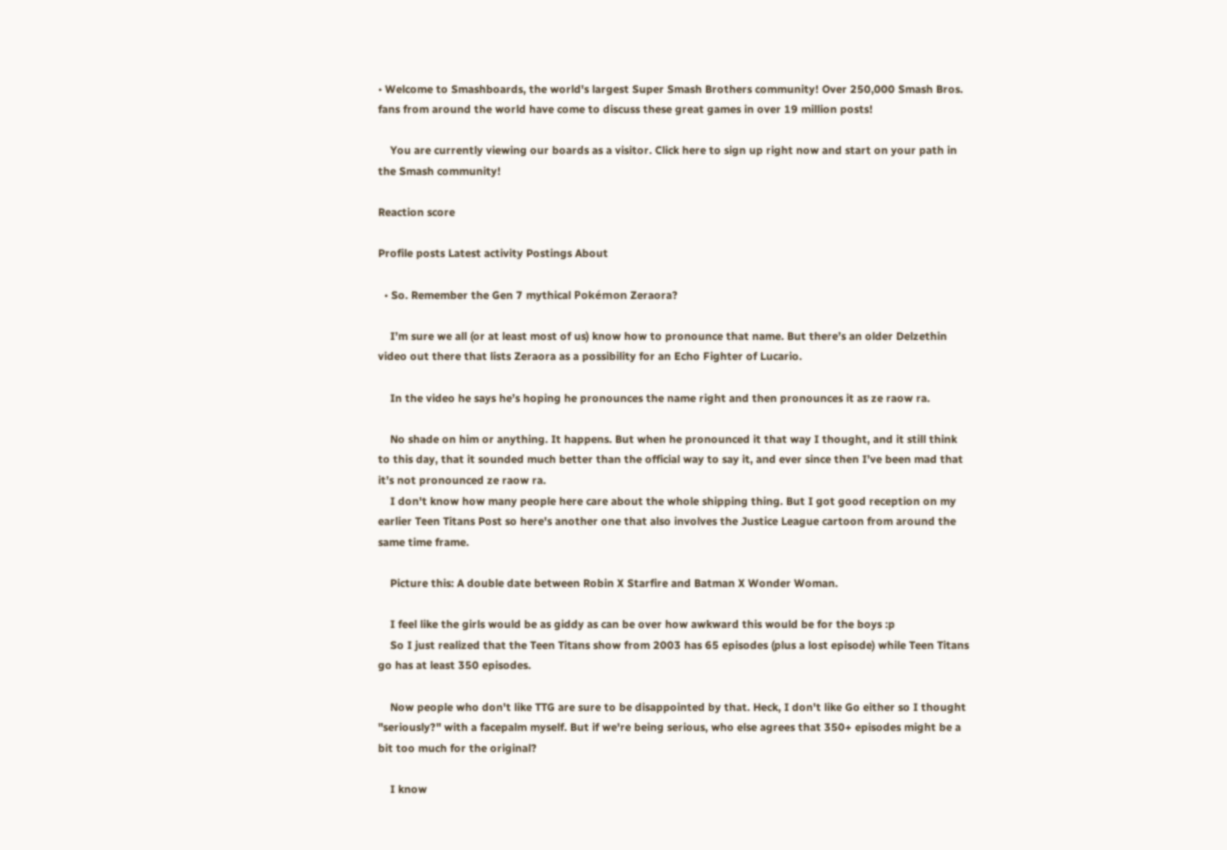• Welcome to Smashboards, the world's largest Super Smash Brothers community! Over 250,000 Smash Bros. fans from around the world have come to discuss these great games in over 19 million posts!

    You are currently viewing our boards as a visitor. Click here to sign up right now and start on your path in the Smash community!

Reaction score

Profile posts Latest activity Postings About

  • So. Remember the Gen 7 mythical Pokémon Zeraora?

    I’m sure we all (or at least most of us) know how to pronounce that name. But there’s an older Delzethin video out there that lists Zeraora as a possibility for an Echo Fighter of Lucario.

    In the video he says he’s hoping he pronounces the name right and then pronounces it as ze raow ra.

    No shade on him or anything. It happens. But when he pronounced it that way I thought, and it still think to this day, that it sounded much better than the official way to say it, and ever since then I’ve been mad that it’s not pronounced ze raow ra.
    I don't know how many people here care about the whole shipping thing. But I got good reception on my earlier Teen Titans Post so here's another one that also involves the Justice League cartoon from around the same time frame.

    Picture this: A double date between Robin X Starfire and Batman X Wonder Woman.

    I feel like the girls would be as giddy as can be over how awkward this would be for the boys :p
    So I just realized that the Teen Titans show from 2003 has 65 episodes (plus a lost episode) while Teen Titans go has at least 350 episodes.

    Now people who don't like TTG are sure to be disappointed by that. Heck, I don't like Go either so I thought "seriously?" with a facepalm myself. But if we're being serious, who else agrees that 350+ episodes might be a bit too much for the original?

    I know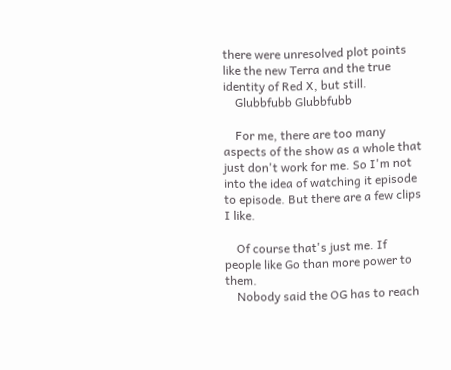there were unresolved plot points like the new Terra and the true identity of Red X, but still.
    Glubbfubb Glubbfubb

    For me, there are too many aspects of the show as a whole that just don't work for me. So I'm not into the idea of watching it episode to episode. But there are a few clips I like.

    Of course that's just me. If people like Go than more power to them.
    Nobody said the OG has to reach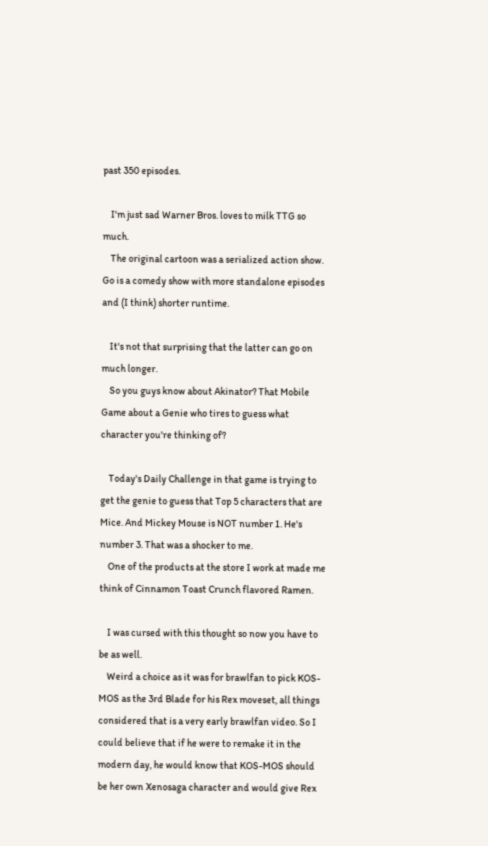past 350 episodes.

    I'm just sad Warner Bros. loves to milk TTG so much.
    The original cartoon was a serialized action show. Go is a comedy show with more standalone episodes and (I think) shorter runtime.

    It's not that surprising that the latter can go on much longer.
    So you guys know about Akinator? That Mobile Game about a Genie who tires to guess what character you're thinking of?

    Today's Daily Challenge in that game is trying to get the genie to guess that Top 5 characters that are Mice. And Mickey Mouse is NOT number 1. He's number 3. That was a shocker to me.
    One of the products at the store I work at made me think of Cinnamon Toast Crunch flavored Ramen.

    I was cursed with this thought so now you have to be as well.
    Weird a choice as it was for brawlfan to pick KOS-MOS as the 3rd Blade for his Rex moveset, all things considered that is a very early brawlfan video. So I could believe that if he were to remake it in the modern day, he would know that KOS-MOS should be her own Xenosaga character and would give Rex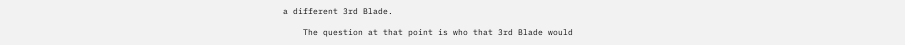a different 3rd Blade.

    The question at that point is who that 3rd Blade would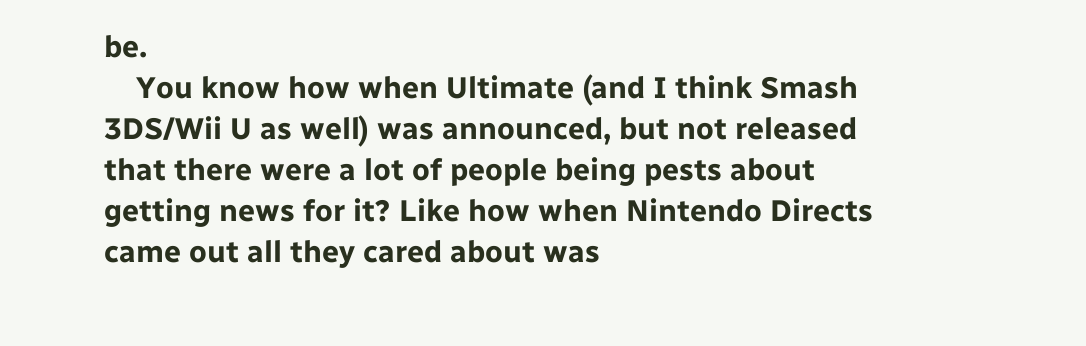be.
    You know how when Ultimate (and I think Smash 3DS/Wii U as well) was announced, but not released that there were a lot of people being pests about getting news for it? Like how when Nintendo Directs came out all they cared about was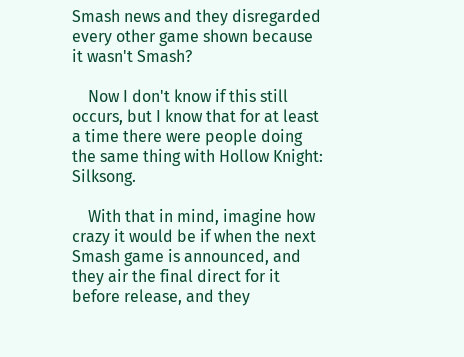Smash news and they disregarded every other game shown because it wasn't Smash?

    Now I don't know if this still occurs, but I know that for at least a time there were people doing the same thing with Hollow Knight: Silksong.

    With that in mind, imagine how crazy it would be if when the next Smash game is announced, and they air the final direct for it before release, and they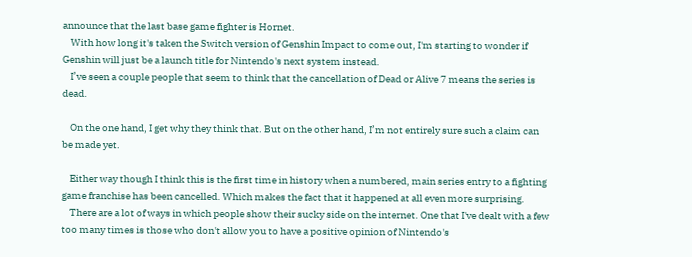announce that the last base game fighter is Hornet.
    With how long it's taken the Switch version of Genshin Impact to come out, I'm starting to wonder if Genshin will just be a launch title for Nintendo's next system instead.
    I’ve seen a couple people that seem to think that the cancellation of Dead or Alive 7 means the series is dead.

    On the one hand, I get why they think that. But on the other hand, I’m not entirely sure such a claim can be made yet.

    Either way though I think this is the first time in history when a numbered, main series entry to a fighting game franchise has been cancelled. Which makes the fact that it happened at all even more surprising.
    There are a lot of ways in which people show their sucky side on the internet. One that I've dealt with a few too many times is those who don't allow you to have a positive opinion of Nintendo's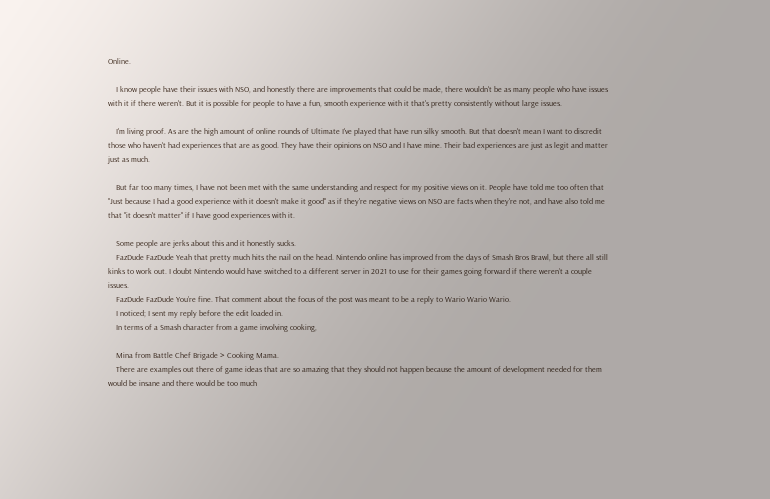Online.

    I know people have their issues with NSO, and honestly there are improvements that could be made, there wouldn't be as many people who have issues with it if there weren't. But it is possible for people to have a fun, smooth experience with it that's pretty consistently without large issues.

    I'm living proof. As are the high amount of online rounds of Ultimate I've played that have run silky smooth. But that doesn't mean I want to discredit those who haven't had experiences that are as good. They have their opinions on NSO and I have mine. Their bad experiences are just as legit and matter just as much.

    But far too many times, I have not been met with the same understanding and respect for my positive views on it. People have told me too often that "Just because I had a good experience with it doesn't make it good" as if they're negative views on NSO are facts when they're not, and have also told me that "it doesn't matter" if I have good experiences with it.

    Some people are jerks about this and it honestly sucks.
    FazDude FazDude Yeah that pretty much hits the nail on the head. Nintendo online has improved from the days of Smash Bros Brawl, but there all still kinks to work out. I doubt Nintendo would have switched to a different server in 2021 to use for their games going forward if there weren’t a couple issues.
    FazDude FazDude You’re fine. That comment about the focus of the post was meant to be a reply to Wario Wario Wario.
    I noticed; I sent my reply before the edit loaded in.
    In terms of a Smash character from a game involving cooking,

    Mina from Battle Chef Brigade > Cooking Mama.
    There are examples out there of game ideas that are so amazing that they should not happen because the amount of development needed for them would be insane and there would be too much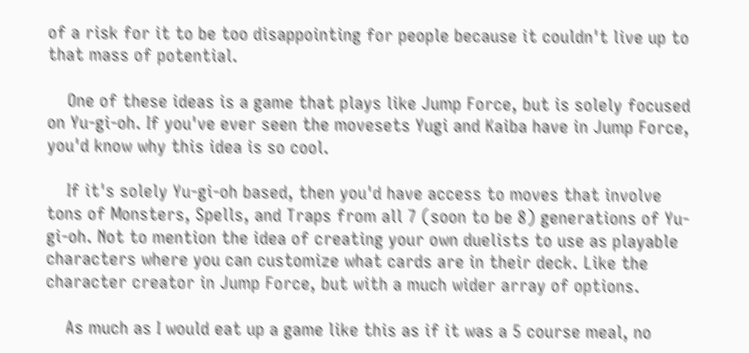of a risk for it to be too disappointing for people because it couldn't live up to that mass of potential.

    One of these ideas is a game that plays like Jump Force, but is solely focused on Yu-gi-oh. If you've ever seen the movesets Yugi and Kaiba have in Jump Force, you'd know why this idea is so cool.

    If it's solely Yu-gi-oh based, then you'd have access to moves that involve tons of Monsters, Spells, and Traps from all 7 (soon to be 8) generations of Yu-gi-oh. Not to mention the idea of creating your own duelists to use as playable characters where you can customize what cards are in their deck. Like the character creator in Jump Force, but with a much wider array of options.

    As much as I would eat up a game like this as if it was a 5 course meal, no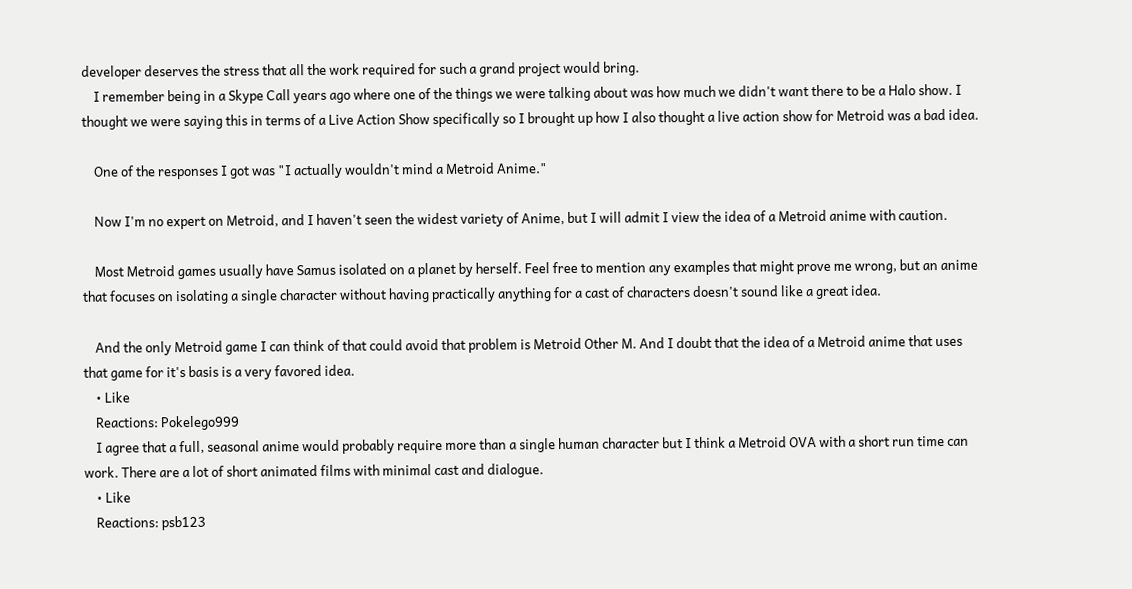developer deserves the stress that all the work required for such a grand project would bring.
    I remember being in a Skype Call years ago where one of the things we were talking about was how much we didn't want there to be a Halo show. I thought we were saying this in terms of a Live Action Show specifically so I brought up how I also thought a live action show for Metroid was a bad idea.

    One of the responses I got was "I actually wouldn't mind a Metroid Anime."

    Now I'm no expert on Metroid, and I haven't seen the widest variety of Anime, but I will admit I view the idea of a Metroid anime with caution.

    Most Metroid games usually have Samus isolated on a planet by herself. Feel free to mention any examples that might prove me wrong, but an anime that focuses on isolating a single character without having practically anything for a cast of characters doesn't sound like a great idea.

    And the only Metroid game I can think of that could avoid that problem is Metroid Other M. And I doubt that the idea of a Metroid anime that uses that game for it's basis is a very favored idea.
    • Like
    Reactions: Pokelego999
    I agree that a full, seasonal anime would probably require more than a single human character but I think a Metroid OVA with a short run time can work. There are a lot of short animated films with minimal cast and dialogue.
    • Like
    Reactions: psb123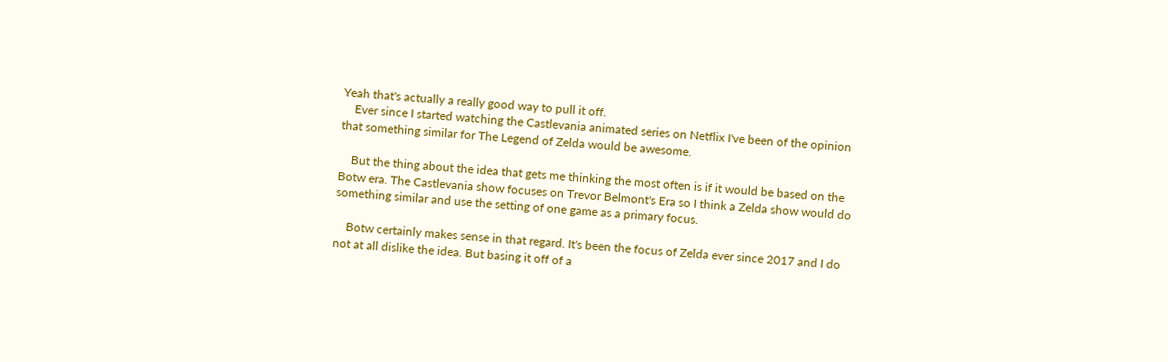Yeah that's actually a really good way to pull it off.
    Ever since I started watching the Castlevania animated series on Netflix I've been of the opinion that something similar for The Legend of Zelda would be awesome.

    But the thing about the idea that gets me thinking the most often is if it would be based on the Botw era. The Castlevania show focuses on Trevor Belmont's Era so I think a Zelda show would do something similar and use the setting of one game as a primary focus.

    Botw certainly makes sense in that regard. It's been the focus of Zelda ever since 2017 and I do not at all dislike the idea. But basing it off of a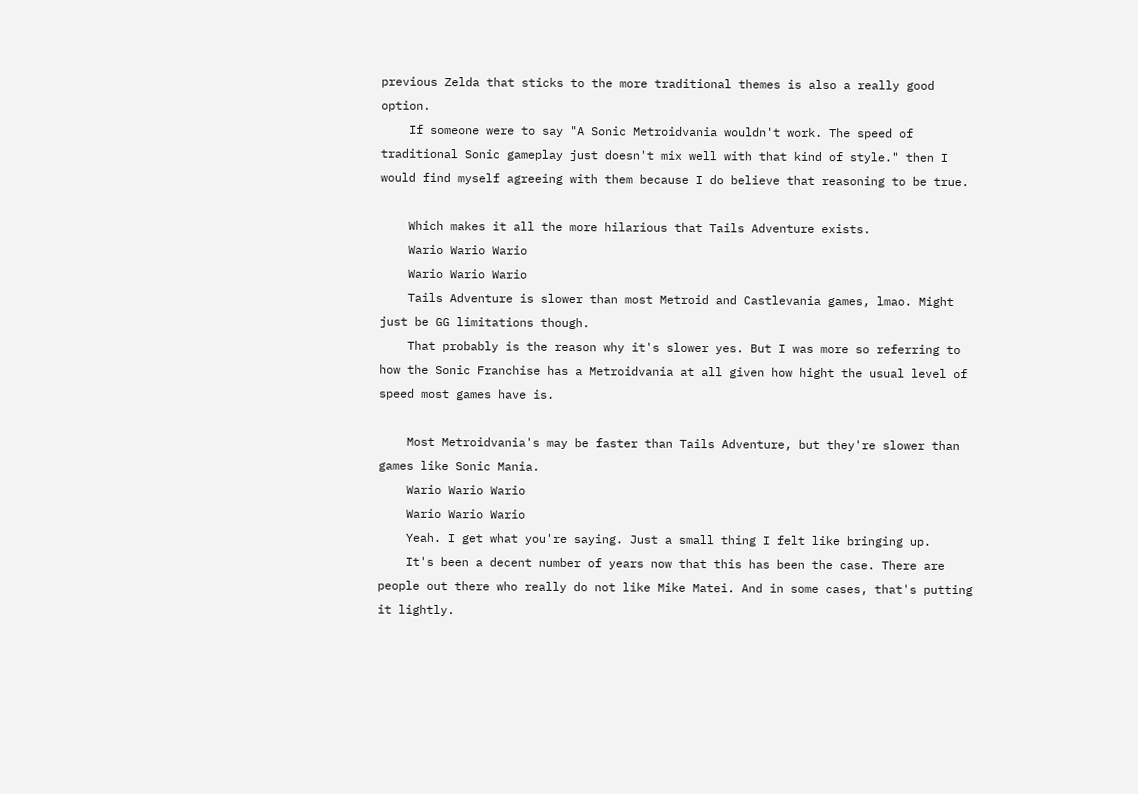previous Zelda that sticks to the more traditional themes is also a really good option.
    If someone were to say "A Sonic Metroidvania wouldn't work. The speed of traditional Sonic gameplay just doesn't mix well with that kind of style." then I would find myself agreeing with them because I do believe that reasoning to be true.

    Which makes it all the more hilarious that Tails Adventure exists.
    Wario Wario Wario
    Wario Wario Wario
    Tails Adventure is slower than most Metroid and Castlevania games, lmao. Might just be GG limitations though.
    That probably is the reason why it's slower yes. But I was more so referring to how the Sonic Franchise has a Metroidvania at all given how hight the usual level of speed most games have is.

    Most Metroidvania's may be faster than Tails Adventure, but they're slower than games like Sonic Mania.
    Wario Wario Wario
    Wario Wario Wario
    Yeah. I get what you're saying. Just a small thing I felt like bringing up.
    It's been a decent number of years now that this has been the case. There are people out there who really do not like Mike Matei. And in some cases, that's putting it lightly.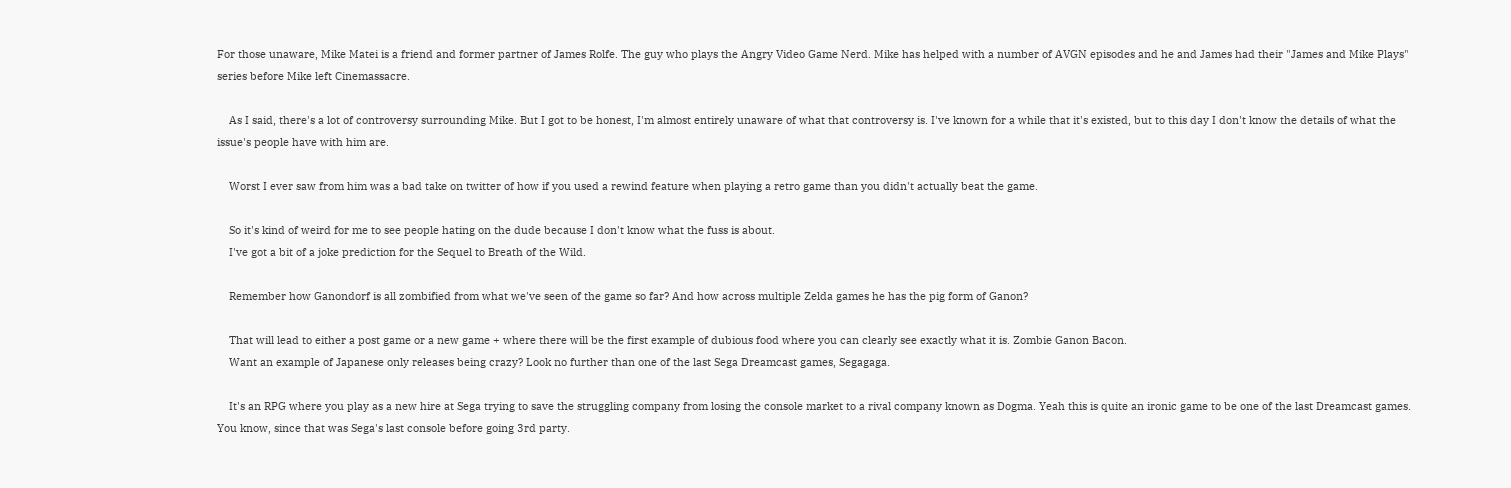For those unaware, Mike Matei is a friend and former partner of James Rolfe. The guy who plays the Angry Video Game Nerd. Mike has helped with a number of AVGN episodes and he and James had their "James and Mike Plays" series before Mike left Cinemassacre.

    As I said, there's a lot of controversy surrounding Mike. But I got to be honest, I'm almost entirely unaware of what that controversy is. I've known for a while that it's existed, but to this day I don't know the details of what the issue's people have with him are.

    Worst I ever saw from him was a bad take on twitter of how if you used a rewind feature when playing a retro game than you didn't actually beat the game.

    So it's kind of weird for me to see people hating on the dude because I don't know what the fuss is about.
    I've got a bit of a joke prediction for the Sequel to Breath of the Wild.

    Remember how Ganondorf is all zombified from what we've seen of the game so far? And how across multiple Zelda games he has the pig form of Ganon?

    That will lead to either a post game or a new game + where there will be the first example of dubious food where you can clearly see exactly what it is. Zombie Ganon Bacon.
    Want an example of Japanese only releases being crazy? Look no further than one of the last Sega Dreamcast games, Segagaga.

    It's an RPG where you play as a new hire at Sega trying to save the struggling company from losing the console market to a rival company known as Dogma. Yeah this is quite an ironic game to be one of the last Dreamcast games. You know, since that was Sega's last console before going 3rd party.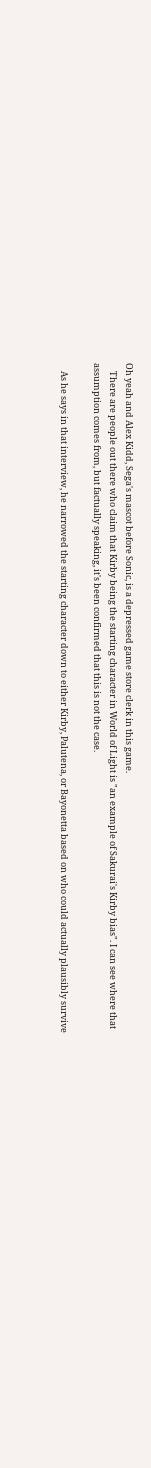Oh yeah and Alex Kidd, Sega's mascot before Sonic, is a depressed game store clerk in this game.
    There are people out there who claim that Kirby being the starting character in World of Light is "an example of Sakurai's Kirby bias". I can see where that assumption comes from, but factually speaking, it's been confirmed that this is not the case.

    As he says in that interview, he narrowed the starting character down to either Kirby, Palutena, or Bayonetta based on who could actually plausibly survive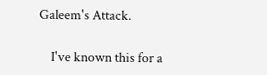Galeem's Attack.

    I've known this for a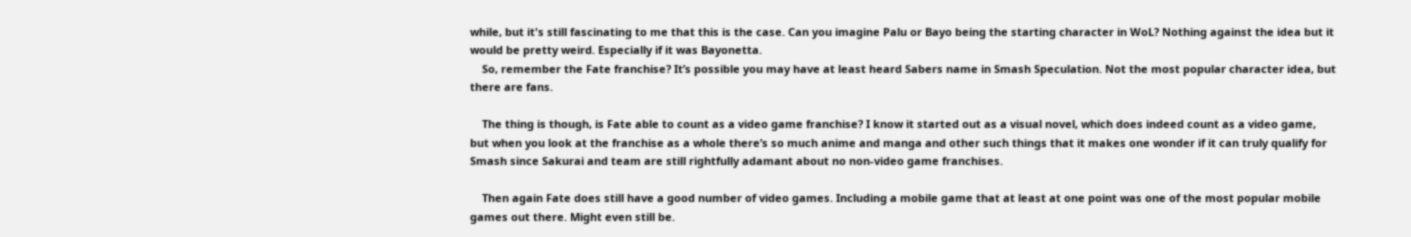while, but it's still fascinating to me that this is the case. Can you imagine Palu or Bayo being the starting character in WoL? Nothing against the idea but it would be pretty weird. Especially if it was Bayonetta.
    So, remember the Fate franchise? It’s possible you may have at least heard Sabers name in Smash Speculation. Not the most popular character idea, but there are fans.

    The thing is though, is Fate able to count as a video game franchise? I know it started out as a visual novel, which does indeed count as a video game, but when you look at the franchise as a whole there’s so much anime and manga and other such things that it makes one wonder if it can truly qualify for Smash since Sakurai and team are still rightfully adamant about no non-video game franchises.

    Then again Fate does still have a good number of video games. Including a mobile game that at least at one point was one of the most popular mobile games out there. Might even still be.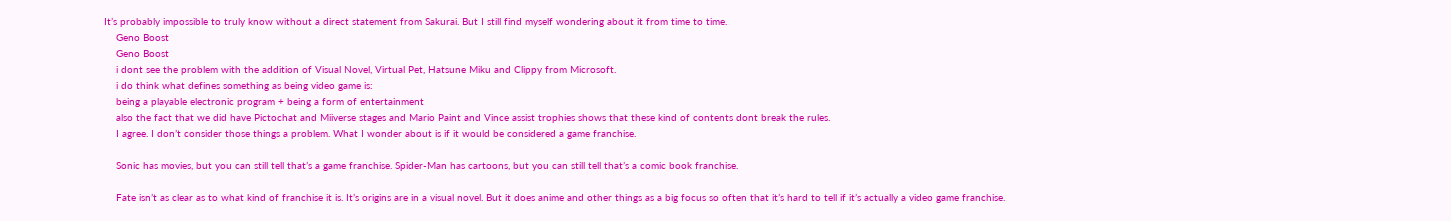It’s probably impossible to truly know without a direct statement from Sakurai. But I still find myself wondering about it from time to time.
    Geno Boost
    Geno Boost
    i dont see the problem with the addition of Visual Novel, Virtual Pet, Hatsune Miku and Clippy from Microsoft.
    i do think what defines something as being video game is:
    being a playable electronic program + being a form of entertainment
    also the fact that we did have Pictochat and Miiverse stages and Mario Paint and Vince assist trophies shows that these kind of contents dont break the rules.
    I agree. I don’t consider those things a problem. What I wonder about is if it would be considered a game franchise.

    Sonic has movies, but you can still tell that’s a game franchise. Spider-Man has cartoons, but you can still tell that’s a comic book franchise.

    Fate isn’t as clear as to what kind of franchise it is. It’s origins are in a visual novel. But it does anime and other things as a big focus so often that it’s hard to tell if it’s actually a video game franchise.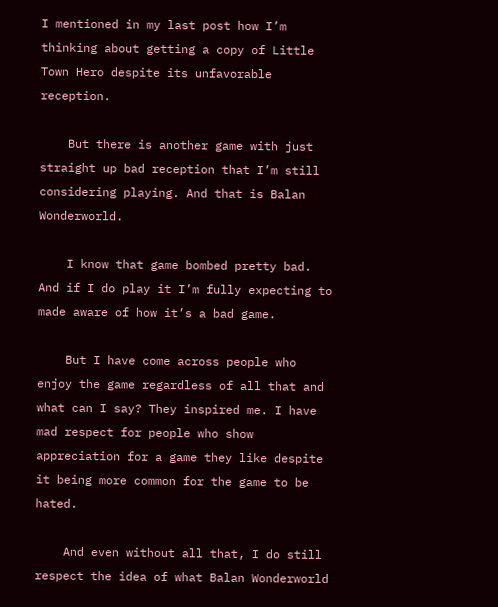I mentioned in my last post how I’m thinking about getting a copy of Little Town Hero despite its unfavorable reception.

    But there is another game with just straight up bad reception that I’m still considering playing. And that is Balan Wonderworld.

    I know that game bombed pretty bad. And if I do play it I’m fully expecting to made aware of how it’s a bad game.

    But I have come across people who enjoy the game regardless of all that and what can I say? They inspired me. I have mad respect for people who show appreciation for a game they like despite it being more common for the game to be hated.

    And even without all that, I do still respect the idea of what Balan Wonderworld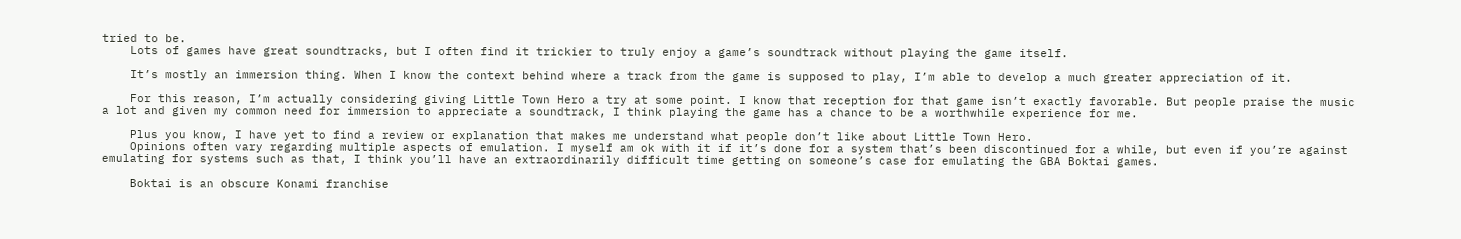tried to be.
    Lots of games have great soundtracks, but I often find it trickier to truly enjoy a game’s soundtrack without playing the game itself.

    It’s mostly an immersion thing. When I know the context behind where a track from the game is supposed to play, I’m able to develop a much greater appreciation of it.

    For this reason, I’m actually considering giving Little Town Hero a try at some point. I know that reception for that game isn’t exactly favorable. But people praise the music a lot and given my common need for immersion to appreciate a soundtrack, I think playing the game has a chance to be a worthwhile experience for me.

    Plus you know, I have yet to find a review or explanation that makes me understand what people don’t like about Little Town Hero.
    Opinions often vary regarding multiple aspects of emulation. I myself am ok with it if it’s done for a system that’s been discontinued for a while, but even if you’re against emulating for systems such as that, I think you’ll have an extraordinarily difficult time getting on someone’s case for emulating the GBA Boktai games.

    Boktai is an obscure Konami franchise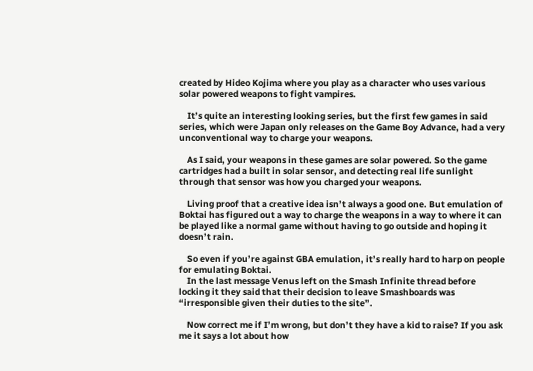created by Hideo Kojima where you play as a character who uses various solar powered weapons to fight vampires.

    It’s quite an interesting looking series, but the first few games in said series, which were Japan only releases on the Game Boy Advance, had a very unconventional way to charge your weapons.

    As I said, your weapons in these games are solar powered. So the game cartridges had a built in solar sensor, and detecting real life sunlight through that sensor was how you charged your weapons.

    Living proof that a creative idea isn’t always a good one. But emulation of Boktai has figured out a way to charge the weapons in a way to where it can be played like a normal game without having to go outside and hoping it doesn’t rain.

    So even if you’re against GBA emulation, it’s really hard to harp on people for emulating Boktai.
    In the last message Venus left on the Smash Infinite thread before locking it they said that their decision to leave Smashboards was “irresponsible given their duties to the site”.

    Now correct me if I’m wrong, but don’t they have a kid to raise? If you ask me it says a lot about how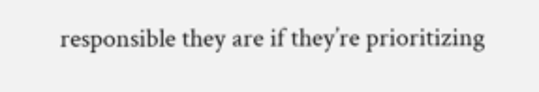responsible they are if they’re prioritizing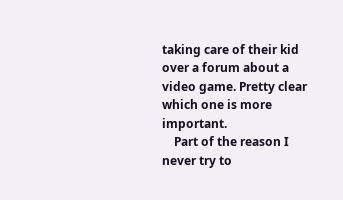taking care of their kid over a forum about a video game. Pretty clear which one is more important.
    Part of the reason I never try to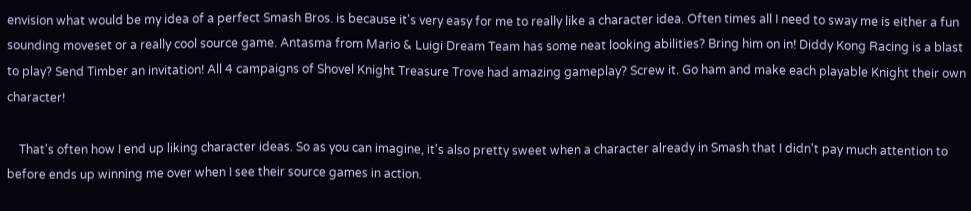envision what would be my idea of a perfect Smash Bros. is because it's very easy for me to really like a character idea. Often times all I need to sway me is either a fun sounding moveset or a really cool source game. Antasma from Mario & Luigi Dream Team has some neat looking abilities? Bring him on in! Diddy Kong Racing is a blast to play? Send Timber an invitation! All 4 campaigns of Shovel Knight Treasure Trove had amazing gameplay? Screw it. Go ham and make each playable Knight their own character!

    That's often how I end up liking character ideas. So as you can imagine, it's also pretty sweet when a character already in Smash that I didn't pay much attention to before ends up winning me over when I see their source games in action.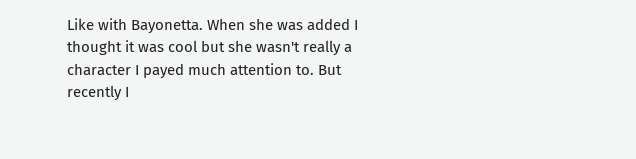Like with Bayonetta. When she was added I thought it was cool but she wasn't really a character I payed much attention to. But recently I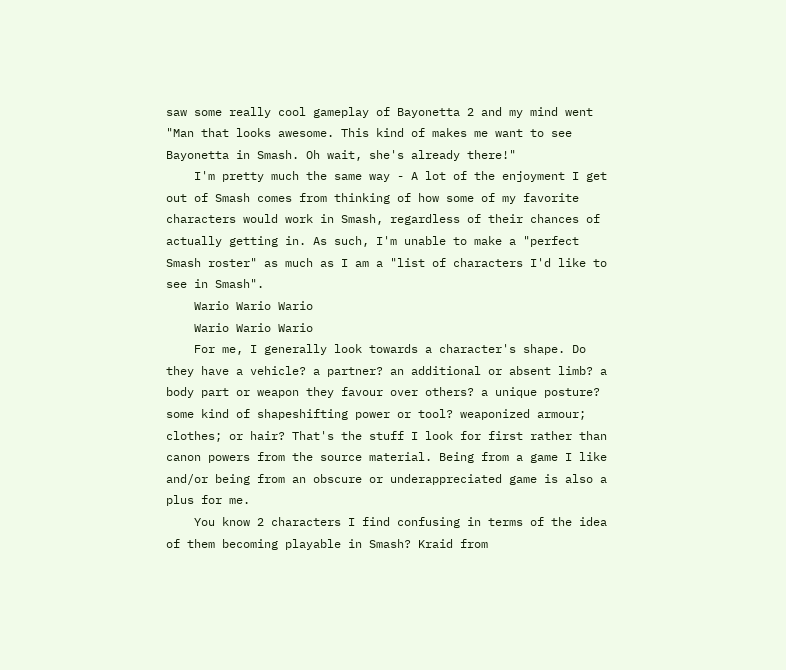saw some really cool gameplay of Bayonetta 2 and my mind went "Man that looks awesome. This kind of makes me want to see Bayonetta in Smash. Oh wait, she's already there!"
    I'm pretty much the same way - A lot of the enjoyment I get out of Smash comes from thinking of how some of my favorite characters would work in Smash, regardless of their chances of actually getting in. As such, I'm unable to make a "perfect Smash roster" as much as I am a "list of characters I'd like to see in Smash".
    Wario Wario Wario
    Wario Wario Wario
    For me, I generally look towards a character's shape. Do they have a vehicle? a partner? an additional or absent limb? a body part or weapon they favour over others? a unique posture? some kind of shapeshifting power or tool? weaponized armour; clothes; or hair? That's the stuff I look for first rather than canon powers from the source material. Being from a game I like and/or being from an obscure or underappreciated game is also a plus for me.
    You know 2 characters I find confusing in terms of the idea of them becoming playable in Smash? Kraid from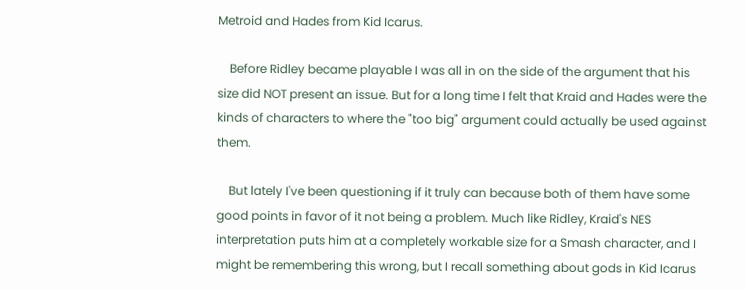Metroid and Hades from Kid Icarus.

    Before Ridley became playable I was all in on the side of the argument that his size did NOT present an issue. But for a long time I felt that Kraid and Hades were the kinds of characters to where the "too big" argument could actually be used against them.

    But lately I've been questioning if it truly can because both of them have some good points in favor of it not being a problem. Much like Ridley, Kraid's NES interpretation puts him at a completely workable size for a Smash character, and I might be remembering this wrong, but I recall something about gods in Kid Icarus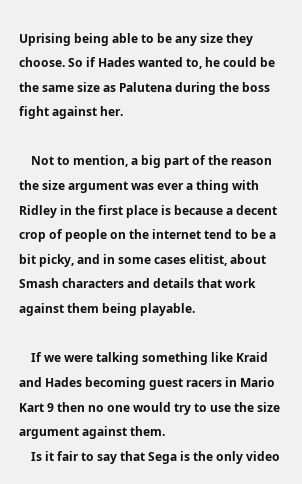Uprising being able to be any size they choose. So if Hades wanted to, he could be the same size as Palutena during the boss fight against her.

    Not to mention, a big part of the reason the size argument was ever a thing with Ridley in the first place is because a decent crop of people on the internet tend to be a bit picky, and in some cases elitist, about Smash characters and details that work against them being playable.

    If we were talking something like Kraid and Hades becoming guest racers in Mario Kart 9 then no one would try to use the size argument against them.
    Is it fair to say that Sega is the only video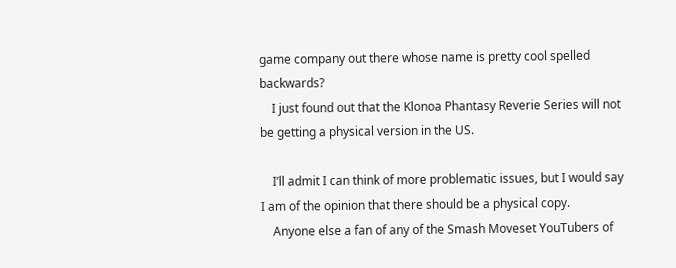game company out there whose name is pretty cool spelled backwards?
    I just found out that the Klonoa Phantasy Reverie Series will not be getting a physical version in the US.

    I’ll admit I can think of more problematic issues, but I would say I am of the opinion that there should be a physical copy.
    Anyone else a fan of any of the Smash Moveset YouTubers of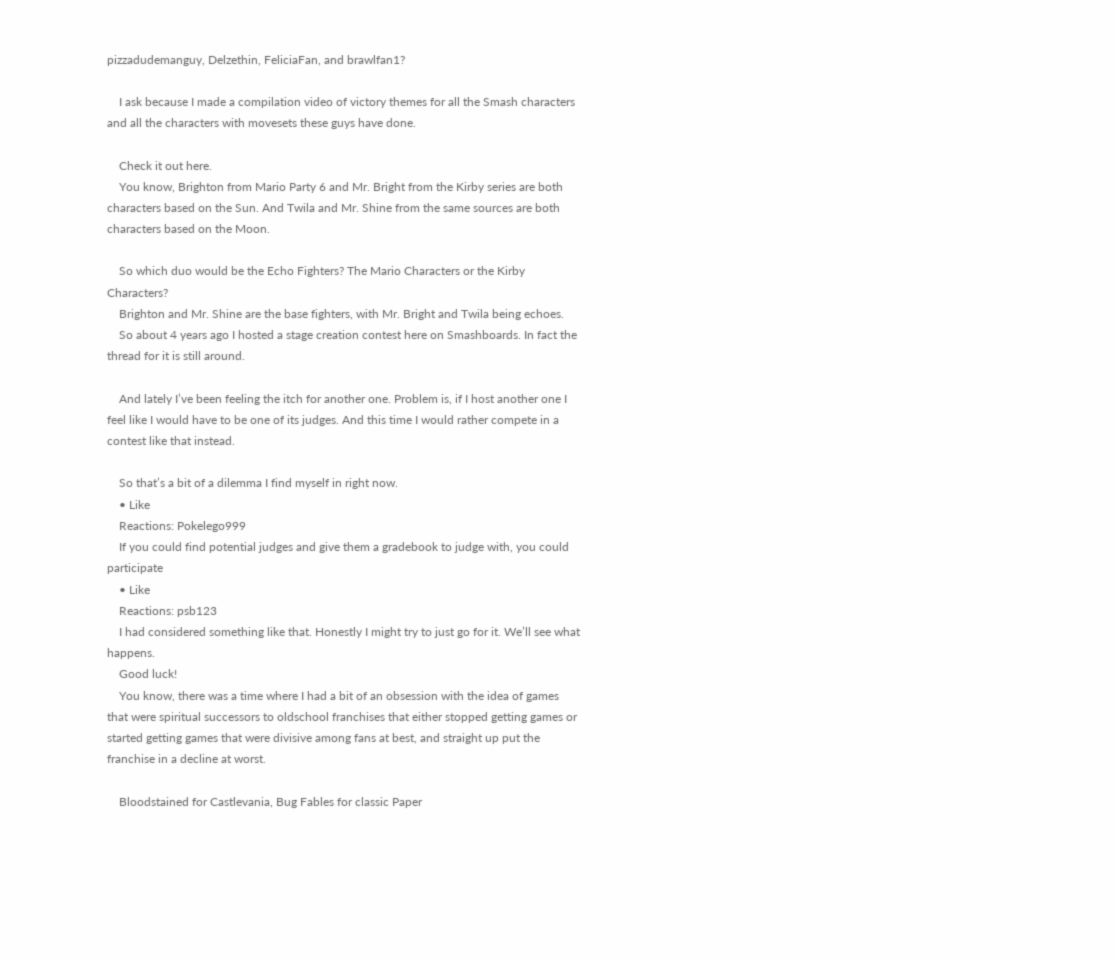pizzadudemanguy, Delzethin, FeliciaFan, and brawlfan1?

    I ask because I made a compilation video of victory themes for all the Smash characters and all the characters with movesets these guys have done.

    Check it out here.
    You know, Brighton from Mario Party 6 and Mr. Bright from the Kirby series are both characters based on the Sun. And Twila and Mr. Shine from the same sources are both characters based on the Moon.

    So which duo would be the Echo Fighters? The Mario Characters or the Kirby Characters?
    Brighton and Mr. Shine are the base fighters, with Mr. Bright and Twila being echoes.
    So about 4 years ago I hosted a stage creation contest here on Smashboards. In fact the thread for it is still around.

    And lately I’ve been feeling the itch for another one. Problem is, if I host another one I feel like I would have to be one of its judges. And this time I would rather compete in a contest like that instead.

    So that’s a bit of a dilemma I find myself in right now.
    • Like
    Reactions: Pokelego999
    If you could find potential judges and give them a gradebook to judge with, you could participate
    • Like
    Reactions: psb123
    I had considered something like that. Honestly I might try to just go for it. We’ll see what happens.
    Good luck!
    You know, there was a time where I had a bit of an obsession with the idea of games that were spiritual successors to oldschool franchises that either stopped getting games or started getting games that were divisive among fans at best, and straight up put the franchise in a decline at worst.

    Bloodstained for Castlevania, Bug Fables for classic Paper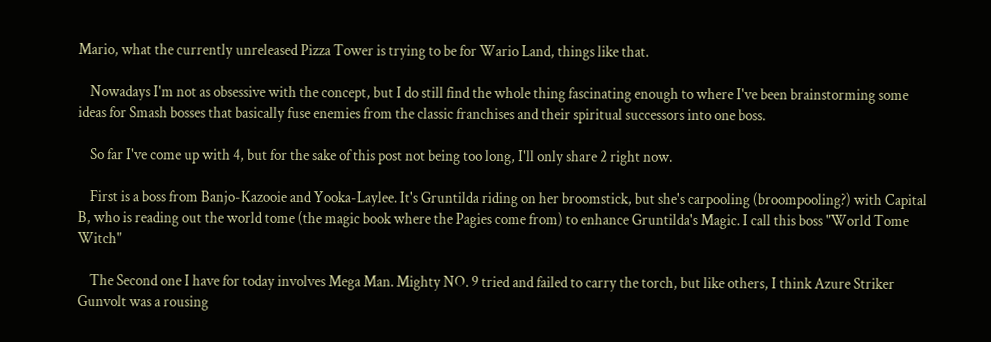Mario, what the currently unreleased Pizza Tower is trying to be for Wario Land, things like that.

    Nowadays I'm not as obsessive with the concept, but I do still find the whole thing fascinating enough to where I've been brainstorming some ideas for Smash bosses that basically fuse enemies from the classic franchises and their spiritual successors into one boss.

    So far I've come up with 4, but for the sake of this post not being too long, I'll only share 2 right now.

    First is a boss from Banjo-Kazooie and Yooka-Laylee. It's Gruntilda riding on her broomstick, but she's carpooling (broompooling?) with Capital B, who is reading out the world tome (the magic book where the Pagies come from) to enhance Gruntilda's Magic. I call this boss "World Tome Witch"

    The Second one I have for today involves Mega Man. Mighty NO. 9 tried and failed to carry the torch, but like others, I think Azure Striker Gunvolt was a rousing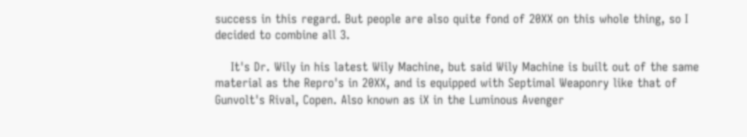success in this regard. But people are also quite fond of 20XX on this whole thing, so I decided to combine all 3.

    It's Dr. Wily in his latest Wily Machine, but said Wily Machine is built out of the same material as the Repro's in 20XX, and is equipped with Septimal Weaponry like that of Gunvolt's Rival, Copen. Also known as iX in the Luminous Avenger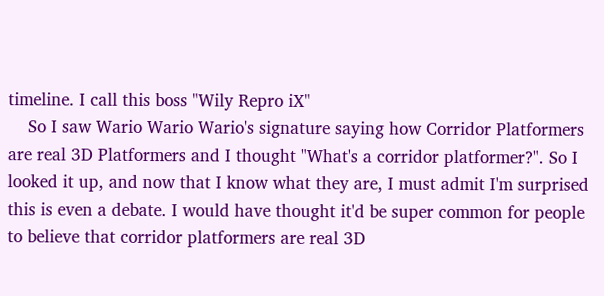timeline. I call this boss "Wily Repro iX"
    So I saw Wario Wario Wario's signature saying how Corridor Platformers are real 3D Platformers and I thought "What's a corridor platformer?". So I looked it up, and now that I know what they are, I must admit I'm surprised this is even a debate. I would have thought it'd be super common for people to believe that corridor platformers are real 3D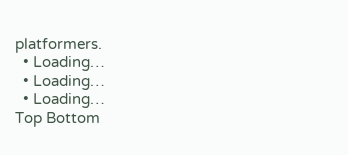platformers.
  • Loading…
  • Loading…
  • Loading…
Top Bottom